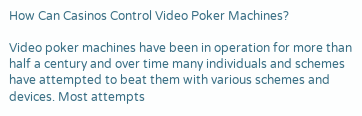How Can Casinos Control Video Poker Machines?

Video poker machines have been in operation for more than half a century and over time many individuals and schemes have attempted to beat them with various schemes and devices. Most attempts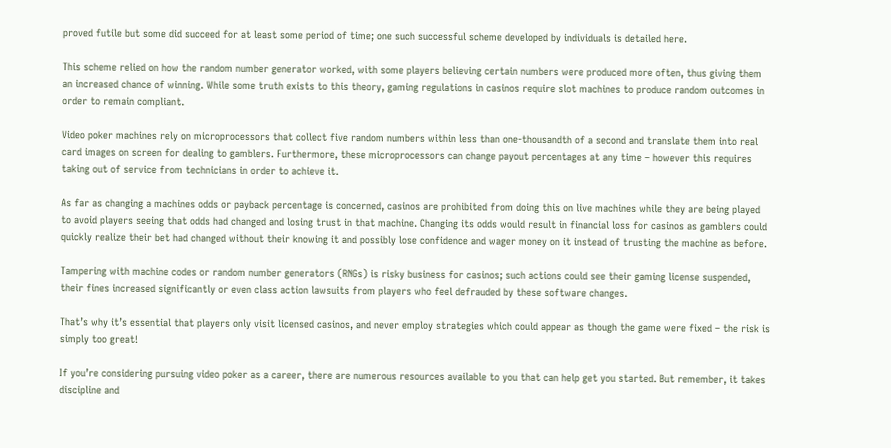proved futile but some did succeed for at least some period of time; one such successful scheme developed by individuals is detailed here.

This scheme relied on how the random number generator worked, with some players believing certain numbers were produced more often, thus giving them an increased chance of winning. While some truth exists to this theory, gaming regulations in casinos require slot machines to produce random outcomes in order to remain compliant.

Video poker machines rely on microprocessors that collect five random numbers within less than one-thousandth of a second and translate them into real card images on screen for dealing to gamblers. Furthermore, these microprocessors can change payout percentages at any time – however this requires taking out of service from technicians in order to achieve it.

As far as changing a machines odds or payback percentage is concerned, casinos are prohibited from doing this on live machines while they are being played to avoid players seeing that odds had changed and losing trust in that machine. Changing its odds would result in financial loss for casinos as gamblers could quickly realize their bet had changed without their knowing it and possibly lose confidence and wager money on it instead of trusting the machine as before.

Tampering with machine codes or random number generators (RNGs) is risky business for casinos; such actions could see their gaming license suspended, their fines increased significantly or even class action lawsuits from players who feel defrauded by these software changes.

That’s why it’s essential that players only visit licensed casinos, and never employ strategies which could appear as though the game were fixed – the risk is simply too great!

If you’re considering pursuing video poker as a career, there are numerous resources available to you that can help get you started. But remember, it takes discipline and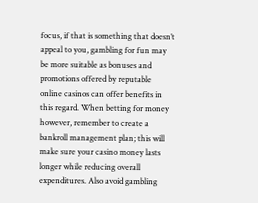focus, if that is something that doesn’t appeal to you, gambling for fun may be more suitable as bonuses and promotions offered by reputable online casinos can offer benefits in this regard. When betting for money however, remember to create a bankroll management plan; this will make sure your casino money lasts longer while reducing overall expenditures. Also avoid gambling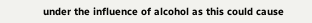under the influence of alcohol as this could cause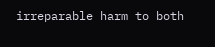irreparable harm to both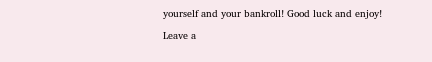yourself and your bankroll! Good luck and enjoy!

Leave a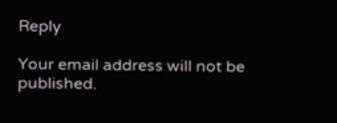Reply

Your email address will not be published.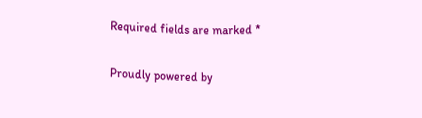Required fields are marked *

Proudly powered by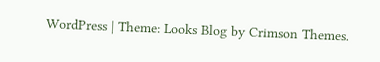WordPress | Theme: Looks Blog by Crimson Themes.